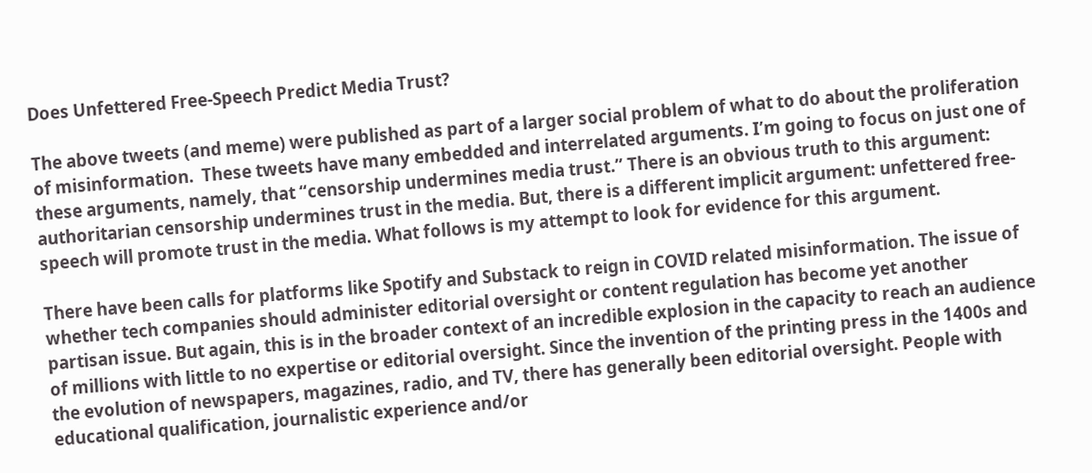Does Unfettered Free-Speech Predict Media Trust?

The above tweets (and meme) were published as part of a larger social problem of what to do about the proliferation of misinformation.  These tweets have many embedded and interrelated arguments. I’m going to focus on just one of these arguments, namely, that “censorship undermines media trust.” There is an obvious truth to this argument: authoritarian censorship undermines trust in the media. But, there is a different implicit argument: unfettered free-speech will promote trust in the media. What follows is my attempt to look for evidence for this argument.

There have been calls for platforms like Spotify and Substack to reign in COVID related misinformation. The issue of whether tech companies should administer editorial oversight or content regulation has become yet another partisan issue. But again, this is in the broader context of an incredible explosion in the capacity to reach an audience of millions with little to no expertise or editorial oversight. Since the invention of the printing press in the 1400s and the evolution of newspapers, magazines, radio, and TV, there has generally been editorial oversight. People with educational qualification, journalistic experience and/or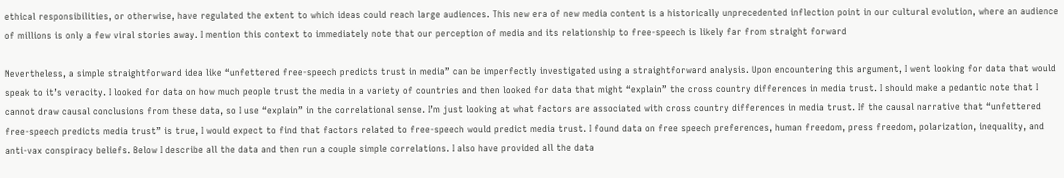ethical responsibilities, or otherwise, have regulated the extent to which ideas could reach large audiences. This new era of new media content is a historically unprecedented inflection point in our cultural evolution, where an audience of millions is only a few viral stories away. I mention this context to immediately note that our perception of media and its relationship to free-speech is likely far from straight forward

Nevertheless, a simple straightforward idea like “unfettered free-speech predicts trust in media” can be imperfectly investigated using a straightforward analysis. Upon encountering this argument, I went looking for data that would speak to it’s veracity. I looked for data on how much people trust the media in a variety of countries and then looked for data that might “explain” the cross country differences in media trust. I should make a pedantic note that I cannot draw causal conclusions from these data, so I use “explain” in the correlational sense. I’m just looking at what factors are associated with cross country differences in media trust. If the causal narrative that “unfettered free-speech predicts media trust” is true, I would expect to find that factors related to free-speech would predict media trust. I found data on free speech preferences, human freedom, press freedom, polarization, inequality, and anti-vax conspiracy beliefs. Below I describe all the data and then run a couple simple correlations. I also have provided all the data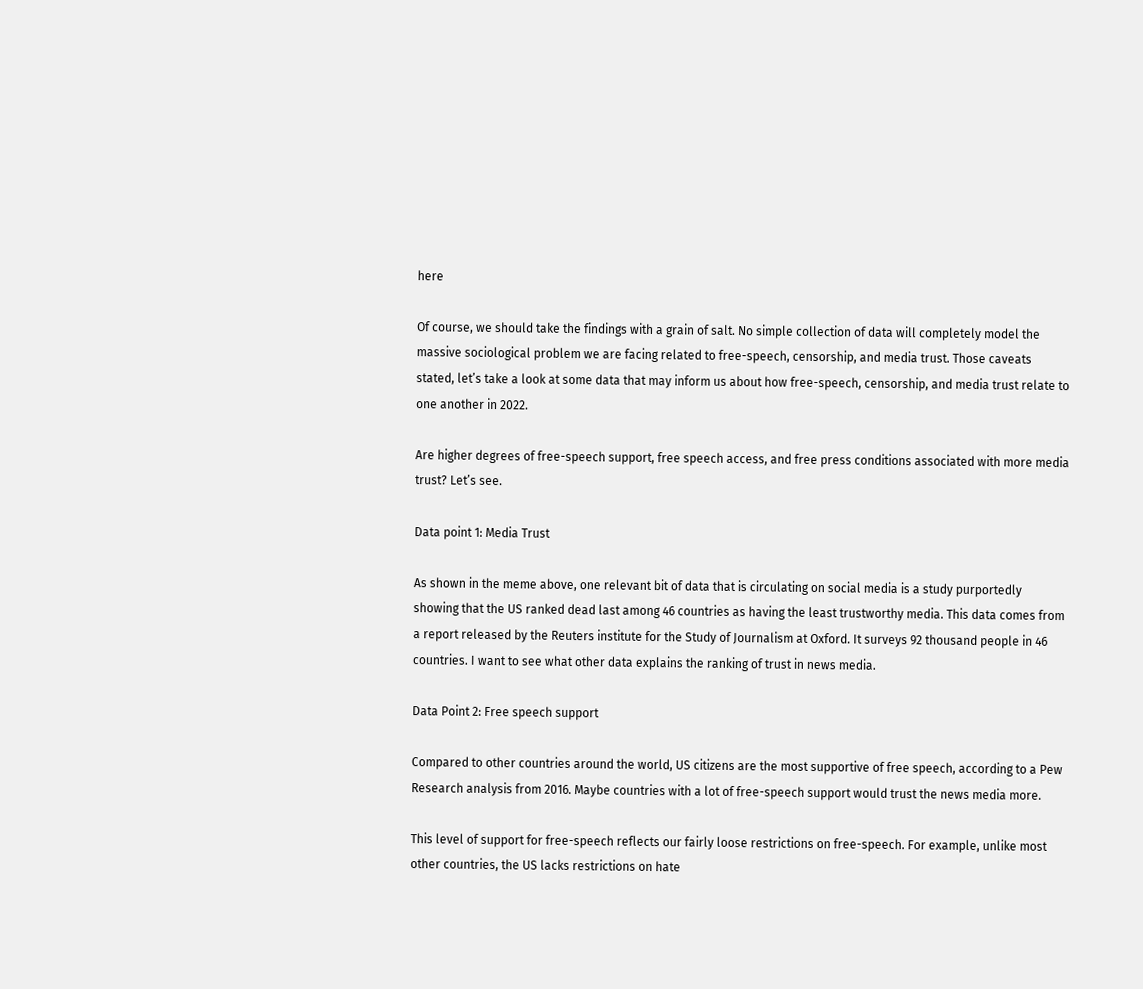here

Of course, we should take the findings with a grain of salt. No simple collection of data will completely model the massive sociological problem we are facing related to free-speech, censorship, and media trust. Those caveats stated, let’s take a look at some data that may inform us about how free-speech, censorship, and media trust relate to one another in 2022.

Are higher degrees of free-speech support, free speech access, and free press conditions associated with more media trust? Let’s see.

Data point 1: Media Trust

As shown in the meme above, one relevant bit of data that is circulating on social media is a study purportedly showing that the US ranked dead last among 46 countries as having the least trustworthy media. This data comes from a report released by the Reuters institute for the Study of Journalism at Oxford. It surveys 92 thousand people in 46 countries. I want to see what other data explains the ranking of trust in news media.

Data Point 2: Free speech support

Compared to other countries around the world, US citizens are the most supportive of free speech, according to a Pew Research analysis from 2016. Maybe countries with a lot of free-speech support would trust the news media more.

This level of support for free-speech reflects our fairly loose restrictions on free-speech. For example, unlike most other countries, the US lacks restrictions on hate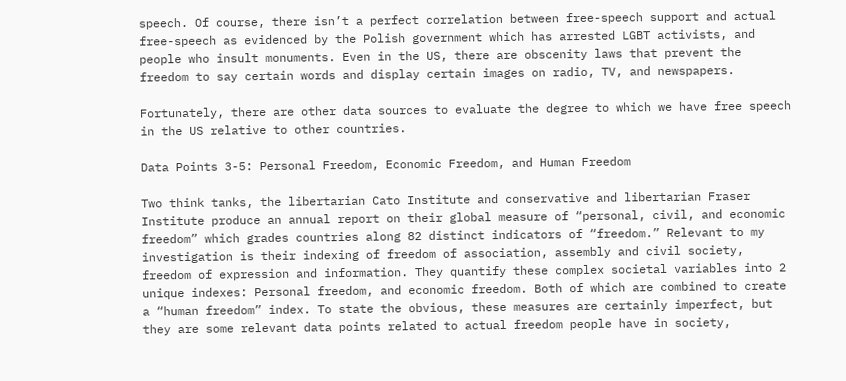speech. Of course, there isn’t a perfect correlation between free-speech support and actual free-speech as evidenced by the Polish government which has arrested LGBT activists, and people who insult monuments. Even in the US, there are obscenity laws that prevent the freedom to say certain words and display certain images on radio, TV, and newspapers.

Fortunately, there are other data sources to evaluate the degree to which we have free speech in the US relative to other countries.

Data Points 3-5: Personal Freedom, Economic Freedom, and Human Freedom

Two think tanks, the libertarian Cato Institute and conservative and libertarian Fraser Institute produce an annual report on their global measure of “personal, civil, and economic freedom” which grades countries along 82 distinct indicators of “freedom.” Relevant to my investigation is their indexing of freedom of association, assembly and civil society, freedom of expression and information. They quantify these complex societal variables into 2 unique indexes: Personal freedom, and economic freedom. Both of which are combined to create a “human freedom” index. To state the obvious, these measures are certainly imperfect, but they are some relevant data points related to actual freedom people have in society,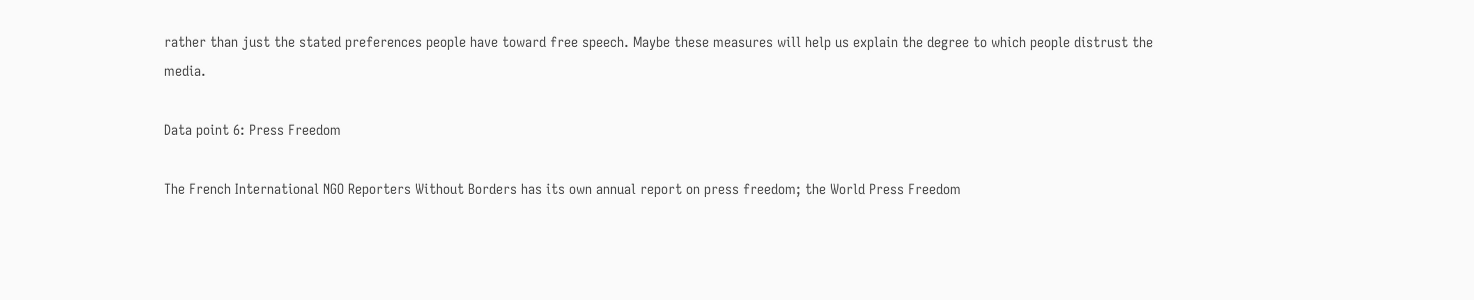rather than just the stated preferences people have toward free speech. Maybe these measures will help us explain the degree to which people distrust the media.

Data point 6: Press Freedom

The French International NGO Reporters Without Borders has its own annual report on press freedom; the World Press Freedom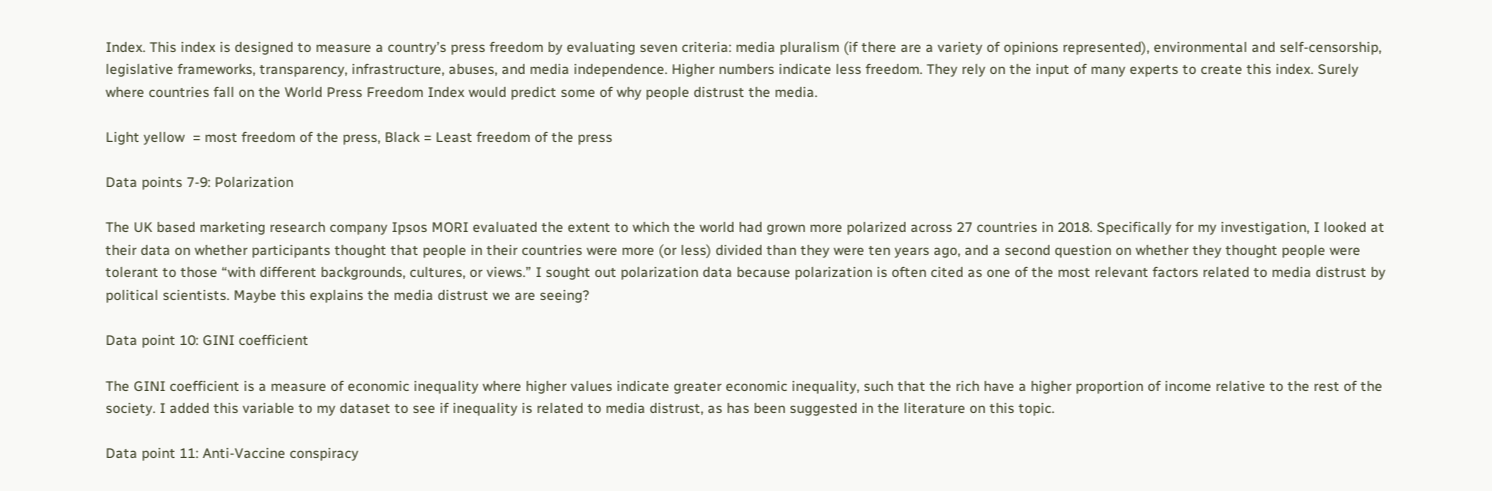Index. This index is designed to measure a country’s press freedom by evaluating seven criteria: media pluralism (if there are a variety of opinions represented), environmental and self-censorship, legislative frameworks, transparency, infrastructure, abuses, and media independence. Higher numbers indicate less freedom. They rely on the input of many experts to create this index. Surely where countries fall on the World Press Freedom Index would predict some of why people distrust the media.

Light yellow  = most freedom of the press, Black = Least freedom of the press

Data points 7-9: Polarization

The UK based marketing research company Ipsos MORI evaluated the extent to which the world had grown more polarized across 27 countries in 2018. Specifically for my investigation, I looked at their data on whether participants thought that people in their countries were more (or less) divided than they were ten years ago, and a second question on whether they thought people were tolerant to those “with different backgrounds, cultures, or views.” I sought out polarization data because polarization is often cited as one of the most relevant factors related to media distrust by political scientists. Maybe this explains the media distrust we are seeing?

Data point 10: GINI coefficient

The GINI coefficient is a measure of economic inequality where higher values indicate greater economic inequality, such that the rich have a higher proportion of income relative to the rest of the society. I added this variable to my dataset to see if inequality is related to media distrust, as has been suggested in the literature on this topic.

Data point 11: Anti-Vaccine conspiracy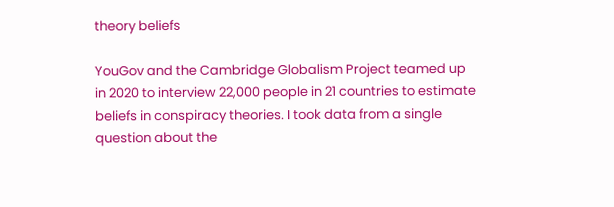theory beliefs

YouGov and the Cambridge Globalism Project teamed up in 2020 to interview 22,000 people in 21 countries to estimate beliefs in conspiracy theories. I took data from a single question about the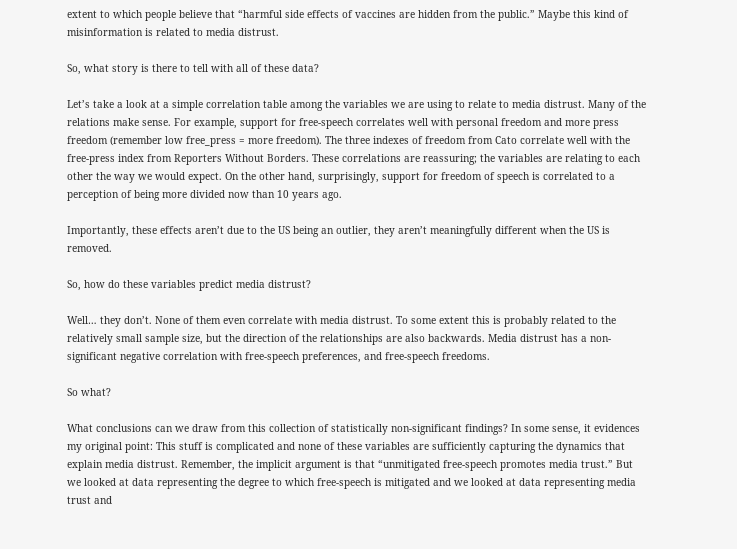extent to which people believe that “harmful side effects of vaccines are hidden from the public.” Maybe this kind of misinformation is related to media distrust.

So, what story is there to tell with all of these data?

Let’s take a look at a simple correlation table among the variables we are using to relate to media distrust. Many of the relations make sense. For example, support for free-speech correlates well with personal freedom and more press freedom (remember low free_press = more freedom). The three indexes of freedom from Cato correlate well with the free-press index from Reporters Without Borders. These correlations are reassuring; the variables are relating to each other the way we would expect. On the other hand, surprisingly, support for freedom of speech is correlated to a perception of being more divided now than 10 years ago.

Importantly, these effects aren’t due to the US being an outlier, they aren’t meaningfully different when the US is removed.

So, how do these variables predict media distrust?

Well… they don’t. None of them even correlate with media distrust. To some extent this is probably related to the relatively small sample size, but the direction of the relationships are also backwards. Media distrust has a non-significant negative correlation with free-speech preferences, and free-speech freedoms.

So what?

What conclusions can we draw from this collection of statistically non-significant findings? In some sense, it evidences my original point: This stuff is complicated and none of these variables are sufficiently capturing the dynamics that explain media distrust. Remember, the implicit argument is that “unmitigated free-speech promotes media trust.” But we looked at data representing the degree to which free-speech is mitigated and we looked at data representing media trust and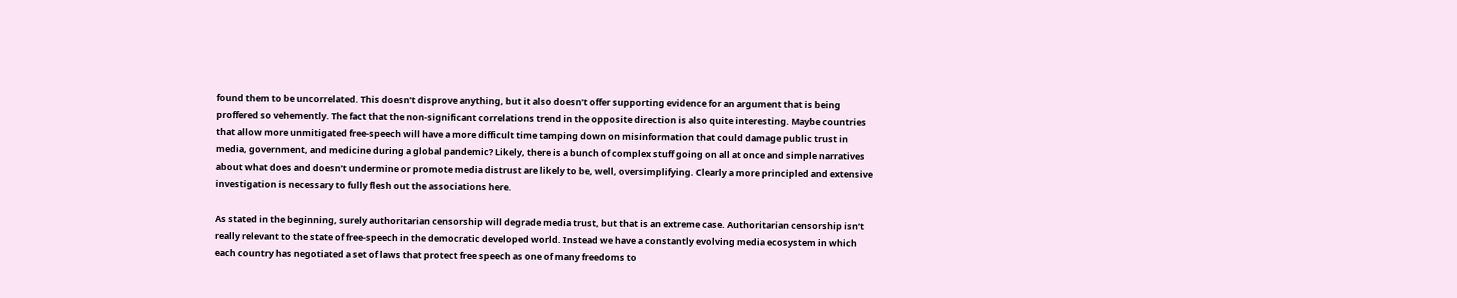found them to be uncorrelated. This doesn’t disprove anything, but it also doesn’t offer supporting evidence for an argument that is being proffered so vehemently. The fact that the non-significant correlations trend in the opposite direction is also quite interesting. Maybe countries that allow more unmitigated free-speech will have a more difficult time tamping down on misinformation that could damage public trust in media, government, and medicine during a global pandemic? Likely, there is a bunch of complex stuff going on all at once and simple narratives about what does and doesn’t undermine or promote media distrust are likely to be, well, oversimplifying. Clearly a more principled and extensive investigation is necessary to fully flesh out the associations here.

As stated in the beginning, surely authoritarian censorship will degrade media trust, but that is an extreme case. Authoritarian censorship isn’t really relevant to the state of free-speech in the democratic developed world. Instead we have a constantly evolving media ecosystem in which each country has negotiated a set of laws that protect free speech as one of many freedoms to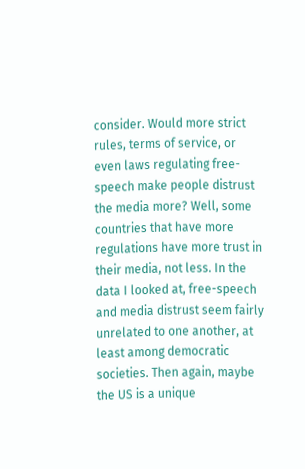consider. Would more strict rules, terms of service, or even laws regulating free-speech make people distrust the media more? Well, some countries that have more regulations have more trust in their media, not less. In the data I looked at, free-speech and media distrust seem fairly unrelated to one another, at least among democratic societies. Then again, maybe the US is a unique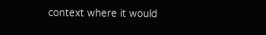context where it would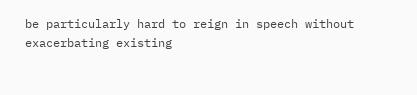be particularly hard to reign in speech without exacerbating existing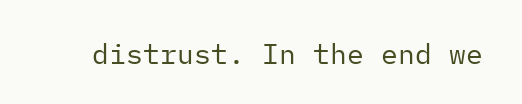distrust. In the end we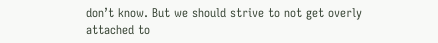don’t know. But we should strive to not get overly attached to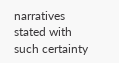narratives stated with such certainty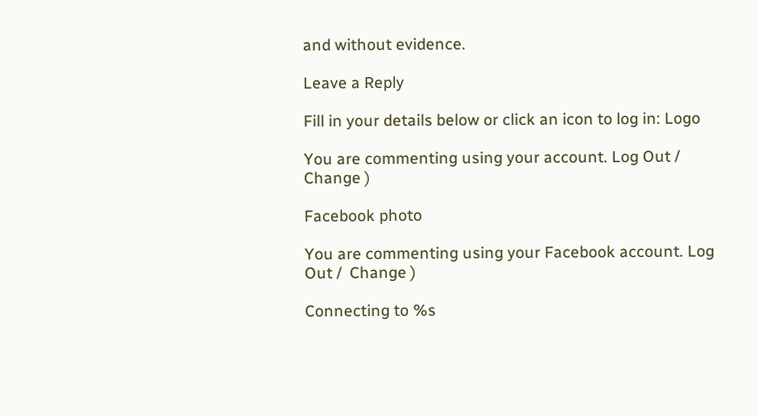and without evidence.

Leave a Reply

Fill in your details below or click an icon to log in: Logo

You are commenting using your account. Log Out /  Change )

Facebook photo

You are commenting using your Facebook account. Log Out /  Change )

Connecting to %s